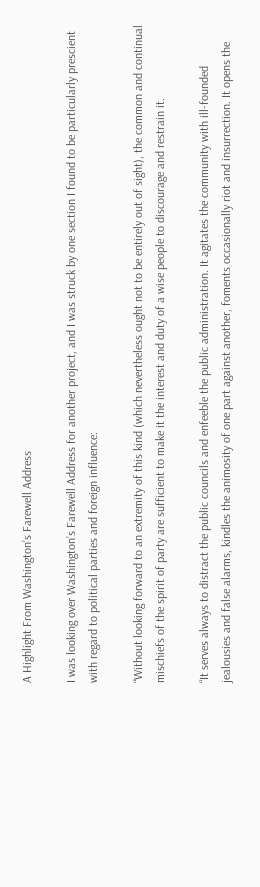A Highlight From Washington’s Farewell Address

I was looking over Washington’s Farewell Address for another project, and I was struck by one section I found to be particularly prescient with regard to political parties and foreign influence:

“Without looking forward to an extremity of this kind (which nevertheless ought not to be entirely out of sight), the common and continual mischiefs of the spirit of party are sufficient to make it the interest and duty of a wise people to discourage and restrain it.

“It serves always to distract the public councils and enfeeble the public administration. It agitates the community with ill-founded jealousies and false alarms, kindles the animosity of one part against another, foments occasionally riot and insurrection. It opens the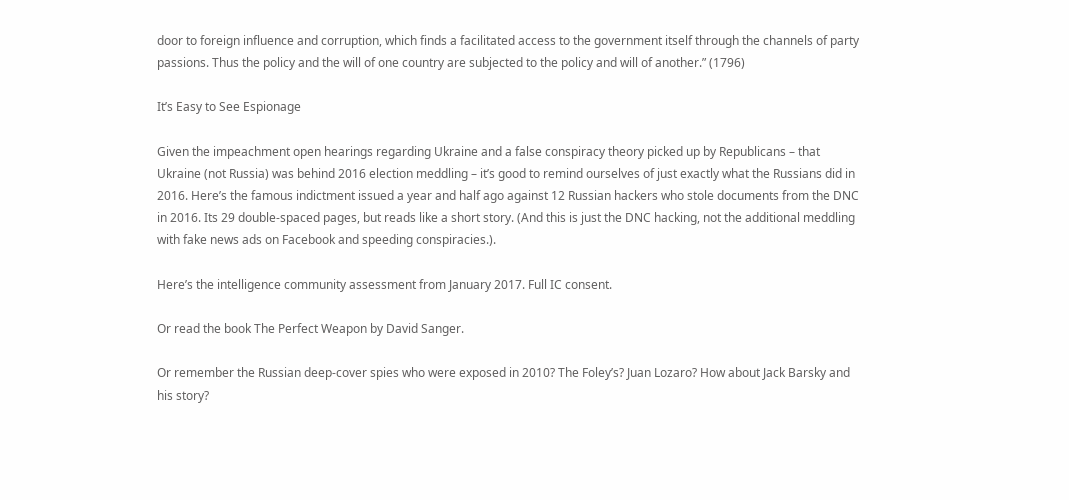door to foreign influence and corruption, which finds a facilitated access to the government itself through the channels of party passions. Thus the policy and the will of one country are subjected to the policy and will of another.” (1796)

It’s Easy to See Espionage

Given the impeachment open hearings regarding Ukraine and a false conspiracy theory picked up by Republicans – that Ukraine (not Russia) was behind 2016 election meddling – it’s good to remind ourselves of just exactly what the Russians did in 2016. Here’s the famous indictment issued a year and half ago against 12 Russian hackers who stole documents from the DNC in 2016. Its 29 double-spaced pages, but reads like a short story. (And this is just the DNC hacking, not the additional meddling with fake news ads on Facebook and speeding conspiracies.).

Here’s the intelligence community assessment from January 2017. Full IC consent.

Or read the book The Perfect Weapon by David Sanger.

Or remember the Russian deep-cover spies who were exposed in 2010? The Foley’s? Juan Lozaro? How about Jack Barsky and his story?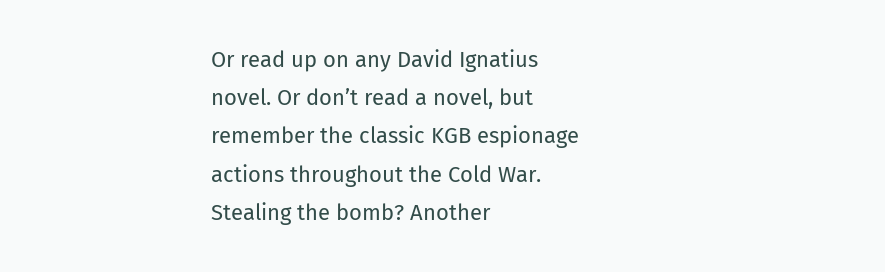Or read up on any David Ignatius novel. Or don’t read a novel, but remember the classic KGB espionage actions throughout the Cold War. Stealing the bomb? Another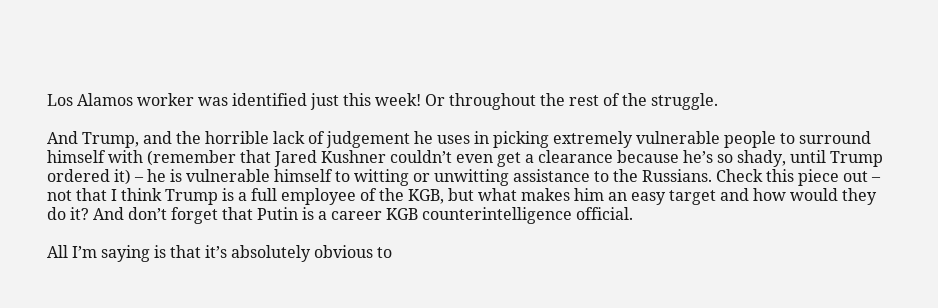Los Alamos worker was identified just this week! Or throughout the rest of the struggle.

And Trump, and the horrible lack of judgement he uses in picking extremely vulnerable people to surround himself with (remember that Jared Kushner couldn’t even get a clearance because he’s so shady, until Trump ordered it) – he is vulnerable himself to witting or unwitting assistance to the Russians. Check this piece out – not that I think Trump is a full employee of the KGB, but what makes him an easy target and how would they do it? And don’t forget that Putin is a career KGB counterintelligence official.

All I’m saying is that it’s absolutely obvious to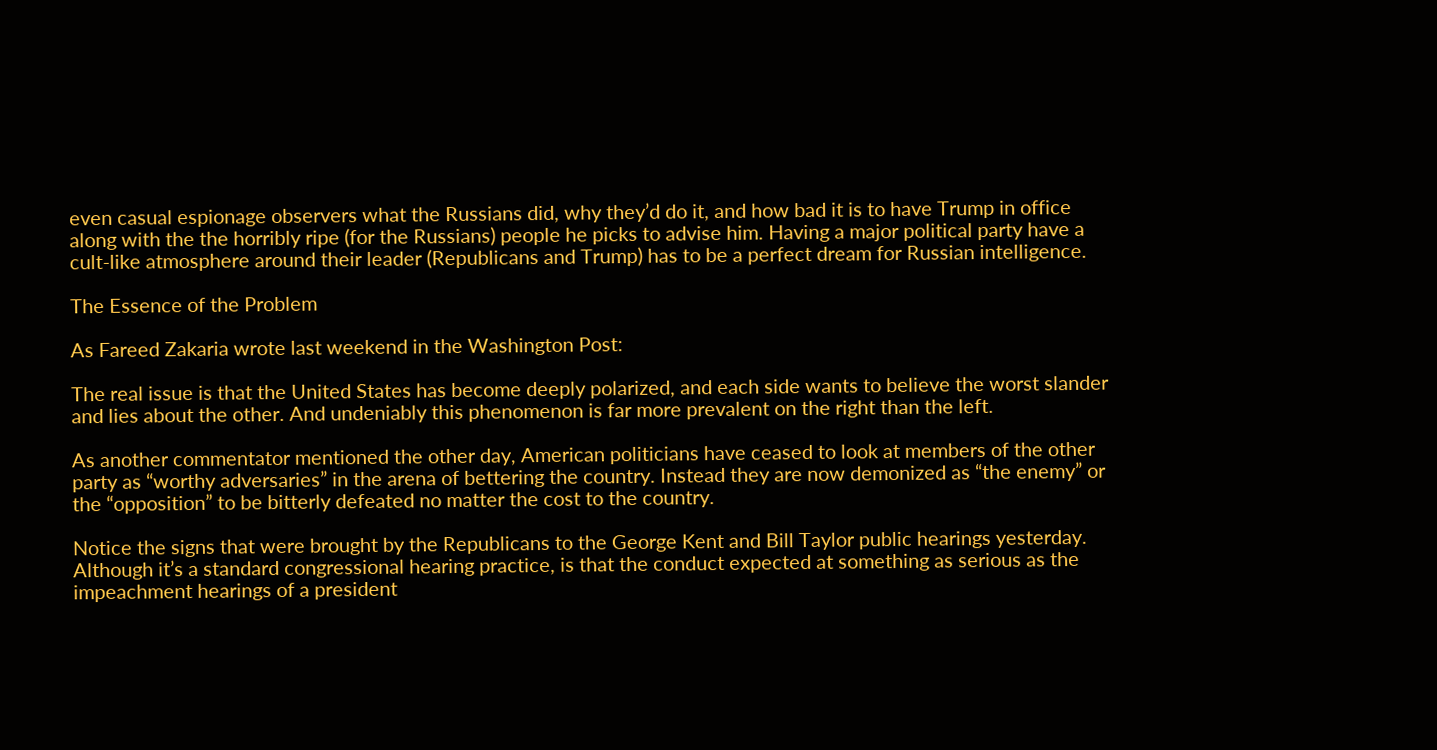even casual espionage observers what the Russians did, why they’d do it, and how bad it is to have Trump in office along with the the horribly ripe (for the Russians) people he picks to advise him. Having a major political party have a cult-like atmosphere around their leader (Republicans and Trump) has to be a perfect dream for Russian intelligence.

The Essence of the Problem

As Fareed Zakaria wrote last weekend in the Washington Post:

The real issue is that the United States has become deeply polarized, and each side wants to believe the worst slander and lies about the other. And undeniably this phenomenon is far more prevalent on the right than the left.

As another commentator mentioned the other day, American politicians have ceased to look at members of the other party as “worthy adversaries” in the arena of bettering the country. Instead they are now demonized as “the enemy” or the “opposition” to be bitterly defeated no matter the cost to the country.

Notice the signs that were brought by the Republicans to the George Kent and Bill Taylor public hearings yesterday. Although it’s a standard congressional hearing practice, is that the conduct expected at something as serious as the impeachment hearings of a president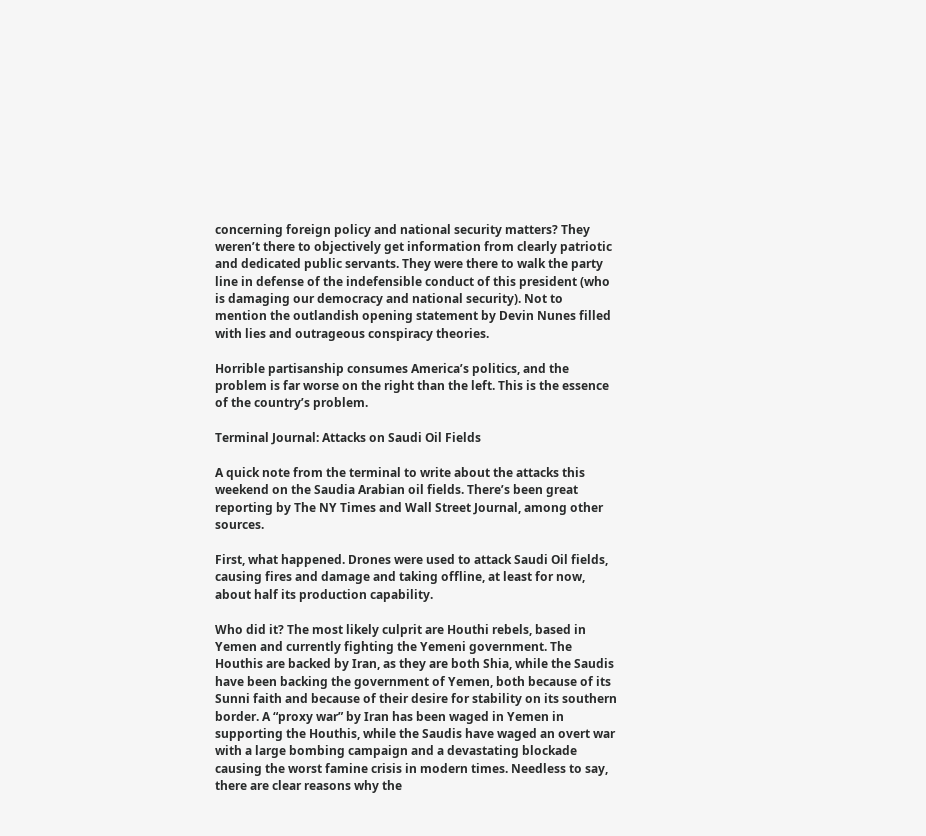concerning foreign policy and national security matters? They weren’t there to objectively get information from clearly patriotic and dedicated public servants. They were there to walk the party line in defense of the indefensible conduct of this president (who is damaging our democracy and national security). Not to mention the outlandish opening statement by Devin Nunes filled with lies and outrageous conspiracy theories.

Horrible partisanship consumes America’s politics, and the problem is far worse on the right than the left. This is the essence of the country’s problem.

Terminal Journal: Attacks on Saudi Oil Fields

A quick note from the terminal to write about the attacks this weekend on the Saudia Arabian oil fields. There’s been great reporting by The NY Times and Wall Street Journal, among other sources.

First, what happened. Drones were used to attack Saudi Oil fields, causing fires and damage and taking offline, at least for now, about half its production capability.

Who did it? The most likely culprit are Houthi rebels, based in Yemen and currently fighting the Yemeni government. The Houthis are backed by Iran, as they are both Shia, while the Saudis have been backing the government of Yemen, both because of its Sunni faith and because of their desire for stability on its southern border. A “proxy war” by Iran has been waged in Yemen in supporting the Houthis, while the Saudis have waged an overt war with a large bombing campaign and a devastating blockade causing the worst famine crisis in modern times. Needless to say, there are clear reasons why the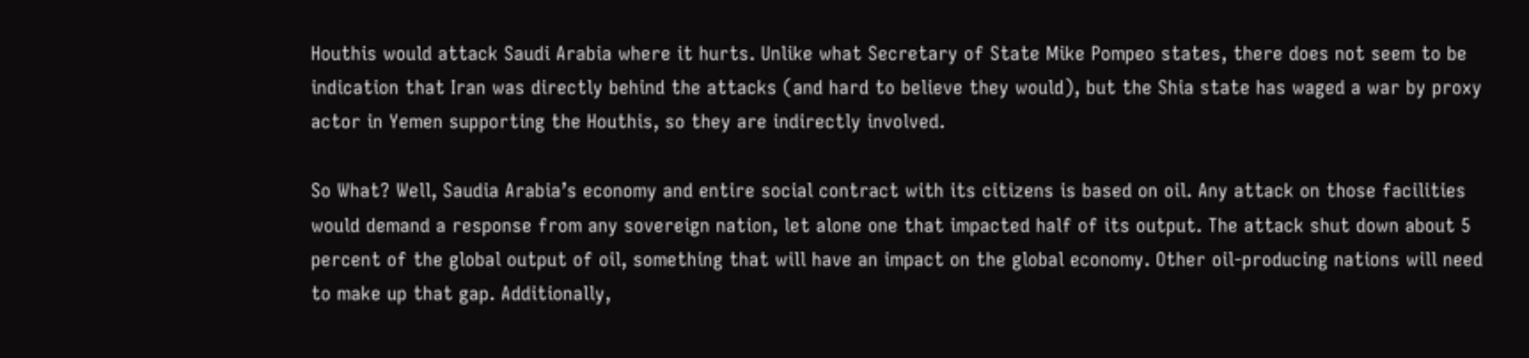Houthis would attack Saudi Arabia where it hurts. Unlike what Secretary of State Mike Pompeo states, there does not seem to be indication that Iran was directly behind the attacks (and hard to believe they would), but the Shia state has waged a war by proxy actor in Yemen supporting the Houthis, so they are indirectly involved.

So What? Well, Saudia Arabia’s economy and entire social contract with its citizens is based on oil. Any attack on those facilities would demand a response from any sovereign nation, let alone one that impacted half of its output. The attack shut down about 5 percent of the global output of oil, something that will have an impact on the global economy. Other oil-producing nations will need to make up that gap. Additionally,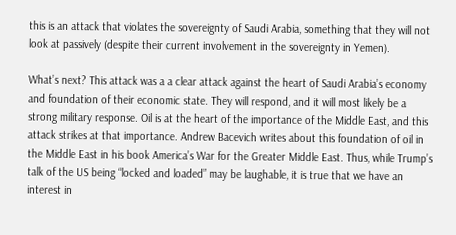this is an attack that violates the sovereignty of Saudi Arabia, something that they will not look at passively (despite their current involvement in the sovereignty in Yemen).

What’s next? This attack was a a clear attack against the heart of Saudi Arabia’s economy and foundation of their economic state. They will respond, and it will most likely be a strong military response. Oil is at the heart of the importance of the Middle East, and this attack strikes at that importance. Andrew Bacevich writes about this foundation of oil in the Middle East in his book America’s War for the Greater Middle East. Thus, while Trump’s talk of the US being “locked and loaded” may be laughable, it is true that we have an interest in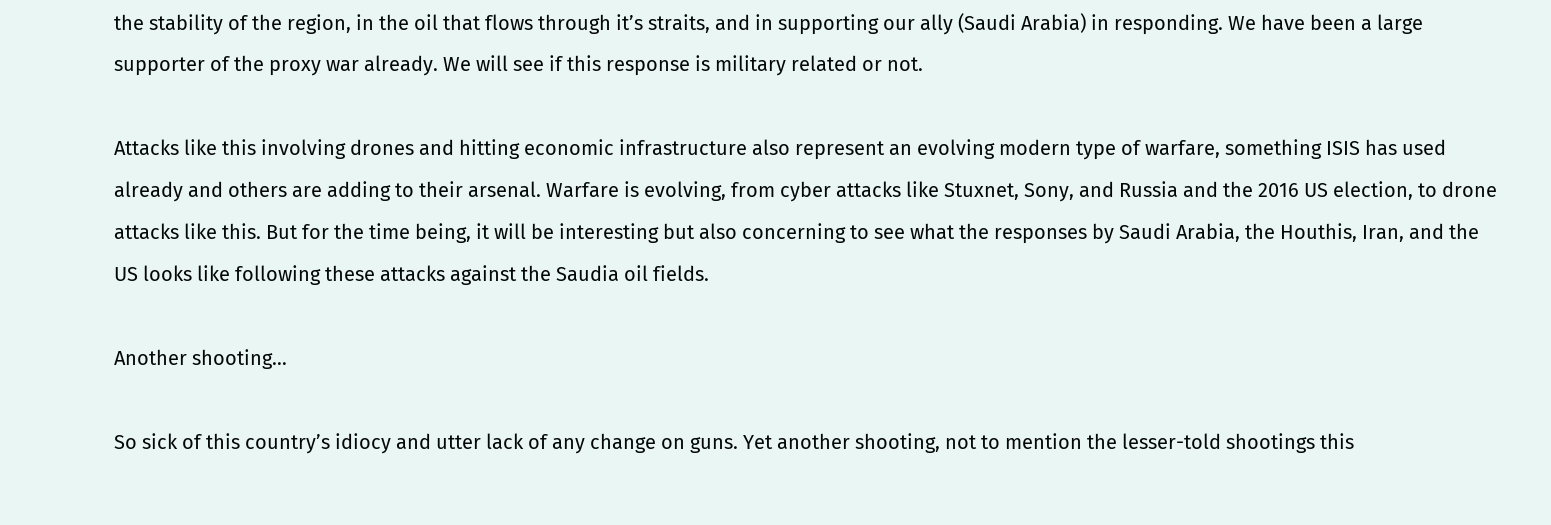the stability of the region, in the oil that flows through it’s straits, and in supporting our ally (Saudi Arabia) in responding. We have been a large supporter of the proxy war already. We will see if this response is military related or not.

Attacks like this involving drones and hitting economic infrastructure also represent an evolving modern type of warfare, something ISIS has used already and others are adding to their arsenal. Warfare is evolving, from cyber attacks like Stuxnet, Sony, and Russia and the 2016 US election, to drone attacks like this. But for the time being, it will be interesting but also concerning to see what the responses by Saudi Arabia, the Houthis, Iran, and the US looks like following these attacks against the Saudia oil fields.

Another shooting…

So sick of this country’s idiocy and utter lack of any change on guns. Yet another shooting, not to mention the lesser-told shootings this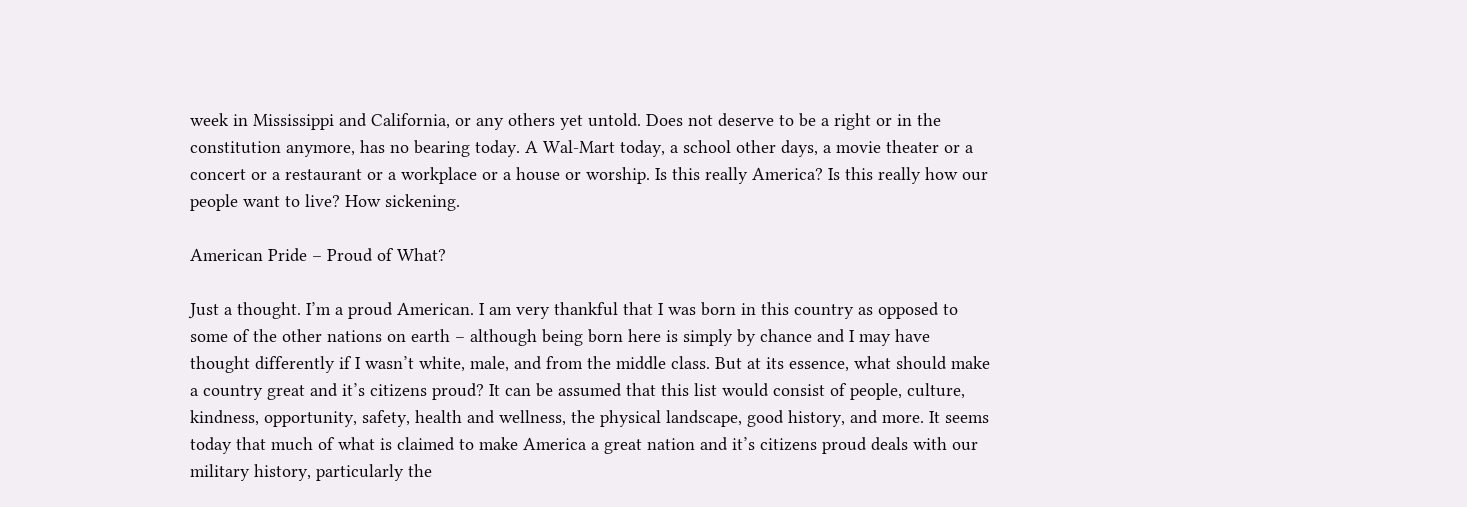week in Mississippi and California, or any others yet untold. Does not deserve to be a right or in the constitution anymore, has no bearing today. A Wal-Mart today, a school other days, a movie theater or a concert or a restaurant or a workplace or a house or worship. Is this really America? Is this really how our people want to live? How sickening.

American Pride – Proud of What?

Just a thought. I’m a proud American. I am very thankful that I was born in this country as opposed to some of the other nations on earth – although being born here is simply by chance and I may have thought differently if I wasn’t white, male, and from the middle class. But at its essence, what should make a country great and it’s citizens proud? It can be assumed that this list would consist of people, culture, kindness, opportunity, safety, health and wellness, the physical landscape, good history, and more. It seems today that much of what is claimed to make America a great nation and it’s citizens proud deals with our military history, particularly the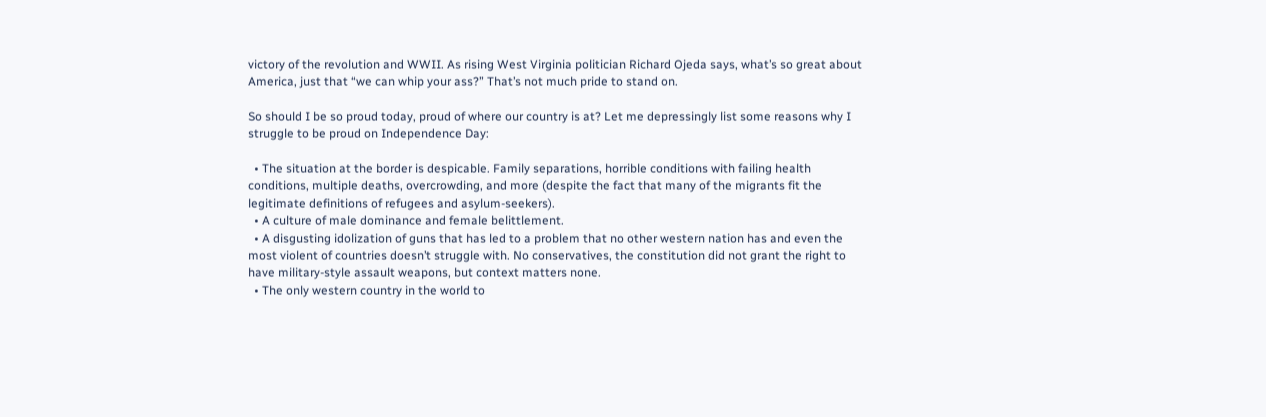victory of the revolution and WWII. As rising West Virginia politician Richard Ojeda says, what’s so great about America, just that “we can whip your ass?” That’s not much pride to stand on.

So should I be so proud today, proud of where our country is at? Let me depressingly list some reasons why I struggle to be proud on Independence Day:

  • The situation at the border is despicable. Family separations, horrible conditions with failing health conditions, multiple deaths, overcrowding, and more (despite the fact that many of the migrants fit the legitimate definitions of refugees and asylum-seekers).
  • A culture of male dominance and female belittlement.
  • A disgusting idolization of guns that has led to a problem that no other western nation has and even the most violent of countries doesn’t struggle with. No conservatives, the constitution did not grant the right to have military-style assault weapons, but context matters none.
  • The only western country in the world to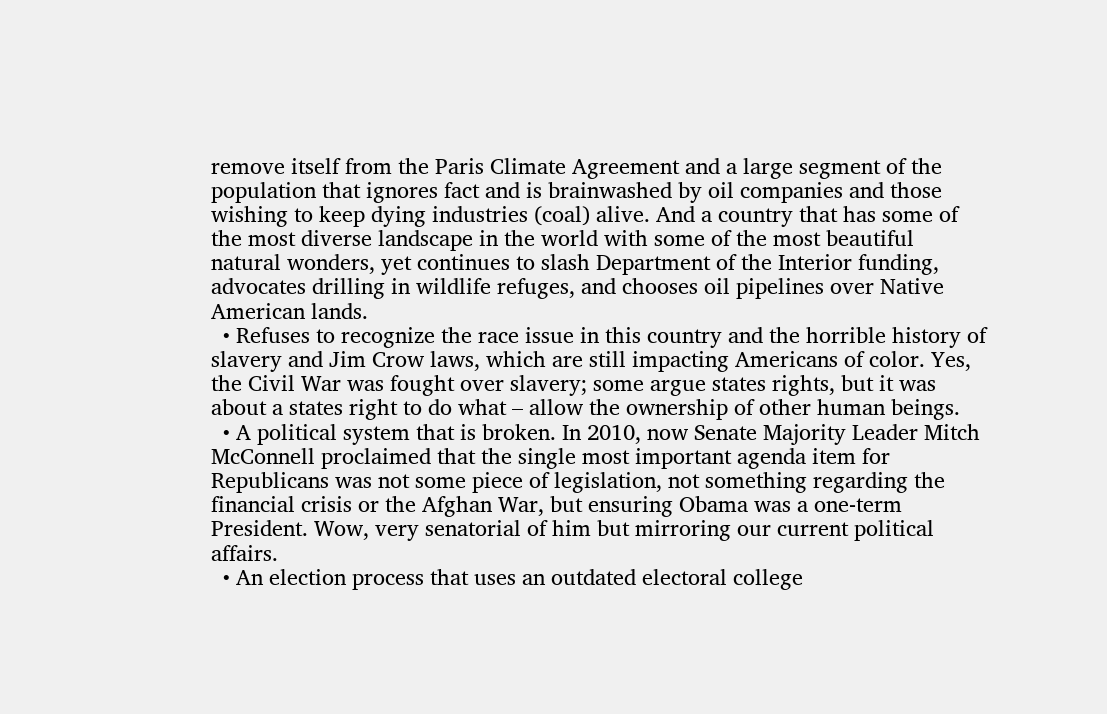remove itself from the Paris Climate Agreement and a large segment of the population that ignores fact and is brainwashed by oil companies and those wishing to keep dying industries (coal) alive. And a country that has some of the most diverse landscape in the world with some of the most beautiful natural wonders, yet continues to slash Department of the Interior funding, advocates drilling in wildlife refuges, and chooses oil pipelines over Native American lands.
  • Refuses to recognize the race issue in this country and the horrible history of slavery and Jim Crow laws, which are still impacting Americans of color. Yes, the Civil War was fought over slavery; some argue states rights, but it was about a states right to do what – allow the ownership of other human beings.
  • A political system that is broken. In 2010, now Senate Majority Leader Mitch McConnell proclaimed that the single most important agenda item for Republicans was not some piece of legislation, not something regarding the financial crisis or the Afghan War, but ensuring Obama was a one-term President. Wow, very senatorial of him but mirroring our current political affairs.
  • An election process that uses an outdated electoral college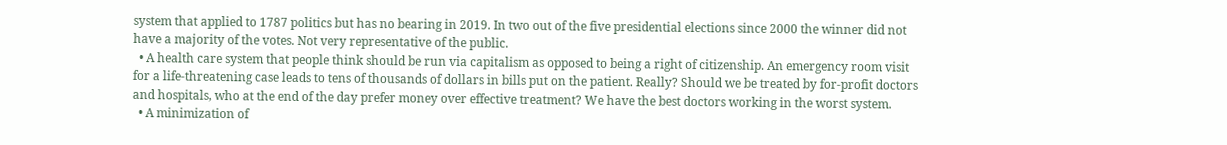system that applied to 1787 politics but has no bearing in 2019. In two out of the five presidential elections since 2000 the winner did not have a majority of the votes. Not very representative of the public.
  • A health care system that people think should be run via capitalism as opposed to being a right of citizenship. An emergency room visit for a life-threatening case leads to tens of thousands of dollars in bills put on the patient. Really? Should we be treated by for-profit doctors and hospitals, who at the end of the day prefer money over effective treatment? We have the best doctors working in the worst system.
  • A minimization of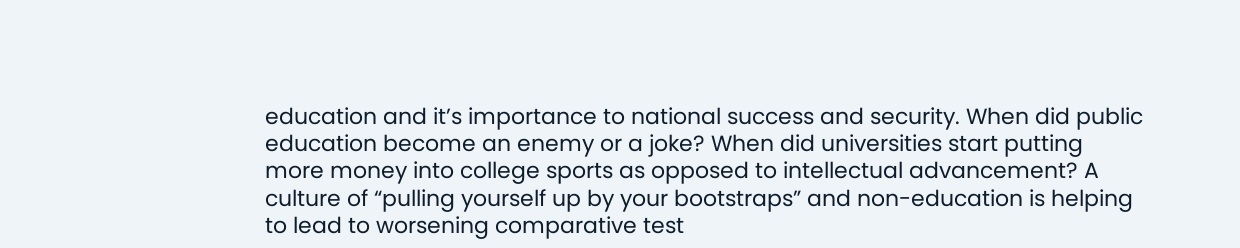education and it’s importance to national success and security. When did public education become an enemy or a joke? When did universities start putting more money into college sports as opposed to intellectual advancement? A culture of “pulling yourself up by your bootstraps” and non-education is helping to lead to worsening comparative test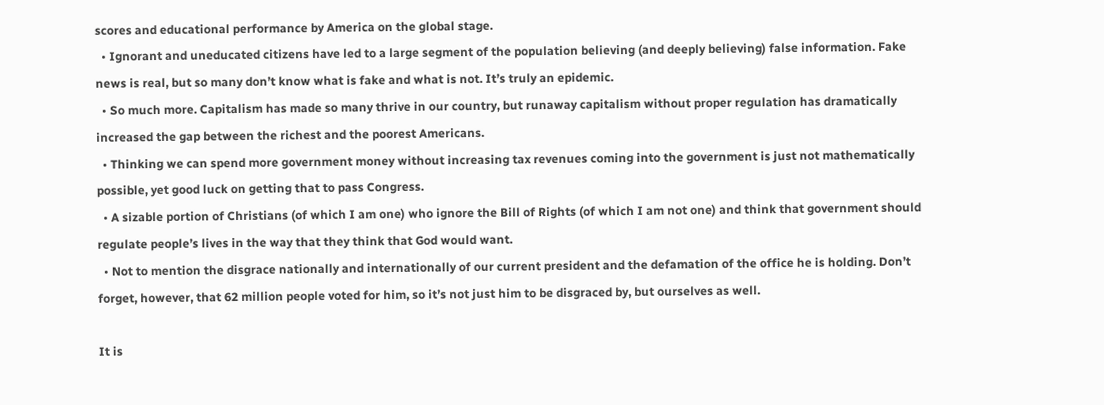scores and educational performance by America on the global stage.
  • Ignorant and uneducated citizens have led to a large segment of the population believing (and deeply believing) false information. Fake news is real, but so many don’t know what is fake and what is not. It’s truly an epidemic.
  • So much more. Capitalism has made so many thrive in our country, but runaway capitalism without proper regulation has dramatically increased the gap between the richest and the poorest Americans.
  • Thinking we can spend more government money without increasing tax revenues coming into the government is just not mathematically possible, yet good luck on getting that to pass Congress.
  • A sizable portion of Christians (of which I am one) who ignore the Bill of Rights (of which I am not one) and think that government should regulate people’s lives in the way that they think that God would want.
  • Not to mention the disgrace nationally and internationally of our current president and the defamation of the office he is holding. Don’t forget, however, that 62 million people voted for him, so it’s not just him to be disgraced by, but ourselves as well.

It is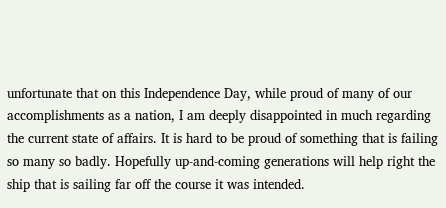unfortunate that on this Independence Day, while proud of many of our accomplishments as a nation, I am deeply disappointed in much regarding the current state of affairs. It is hard to be proud of something that is failing so many so badly. Hopefully up-and-coming generations will help right the ship that is sailing far off the course it was intended.